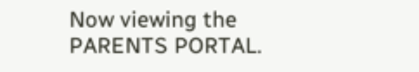Now viewing the PARENTS PORTAL.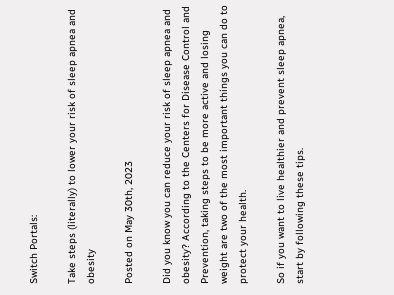Switch Portals:

Take steps (literally) to lower your risk of sleep apnea and obesity

Posted on May 30th, 2023

Did you know you can reduce your risk of sleep apnea and obesity? According to the Centers for Disease Control and Prevention, taking steps to be more active and losing weight are two of the most important things you can do to protect your health.

So if you want to live healthier and prevent sleep apnea, start by following these tips.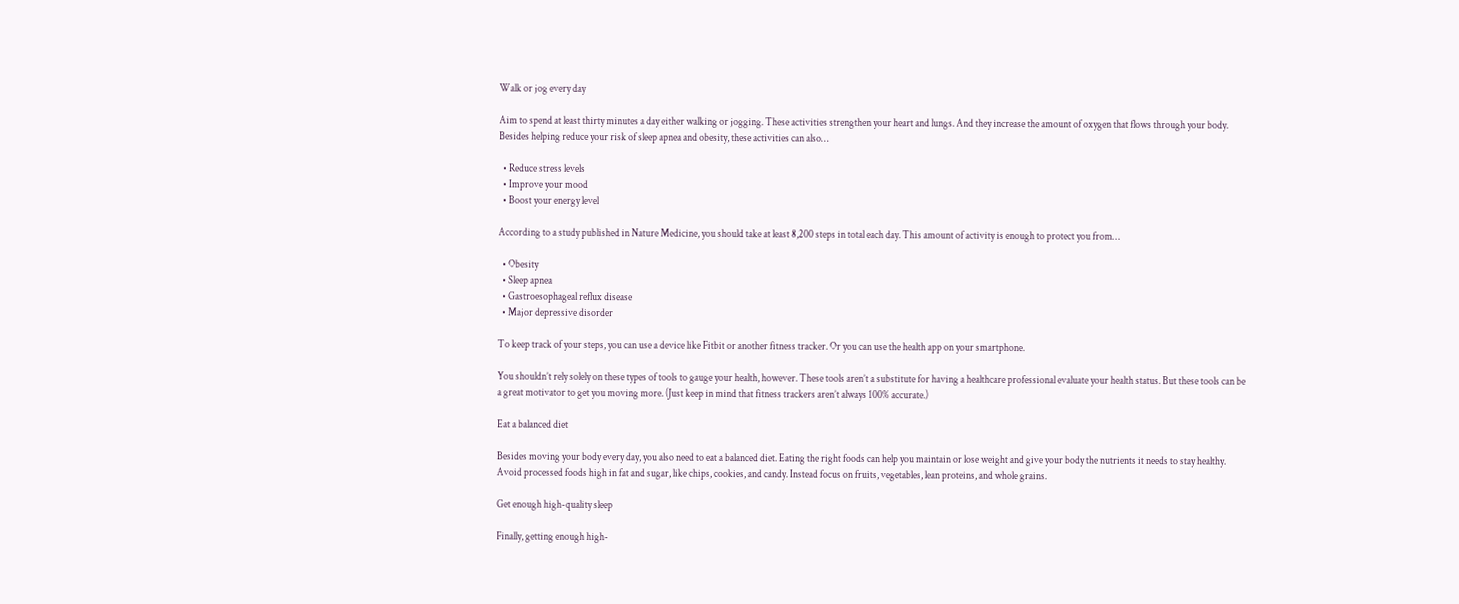Walk or jog every day

Aim to spend at least thirty minutes a day either walking or jogging. These activities strengthen your heart and lungs. And they increase the amount of oxygen that flows through your body. Besides helping reduce your risk of sleep apnea and obesity, these activities can also…

  • Reduce stress levels
  • Improve your mood
  • Boost your energy level

According to a study published in Nature Medicine, you should take at least 8,200 steps in total each day. This amount of activity is enough to protect you from…

  • Obesity
  • Sleep apnea
  • Gastroesophageal reflux disease
  • Major depressive disorder

To keep track of your steps, you can use a device like Fitbit or another fitness tracker. Or you can use the health app on your smartphone.

You shouldn’t rely solely on these types of tools to gauge your health, however. These tools aren’t a substitute for having a healthcare professional evaluate your health status. But these tools can be a great motivator to get you moving more. (Just keep in mind that fitness trackers aren’t always 100% accurate.)

Eat a balanced diet

Besides moving your body every day, you also need to eat a balanced diet. Eating the right foods can help you maintain or lose weight and give your body the nutrients it needs to stay healthy. Avoid processed foods high in fat and sugar, like chips, cookies, and candy. Instead focus on fruits, vegetables, lean proteins, and whole grains.

Get enough high-quality sleep

Finally, getting enough high-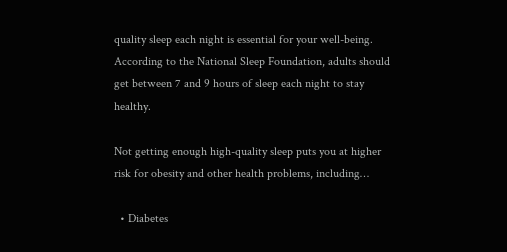quality sleep each night is essential for your well-being. According to the National Sleep Foundation, adults should get between 7 and 9 hours of sleep each night to stay healthy.

Not getting enough high-quality sleep puts you at higher risk for obesity and other health problems, including…

  • Diabetes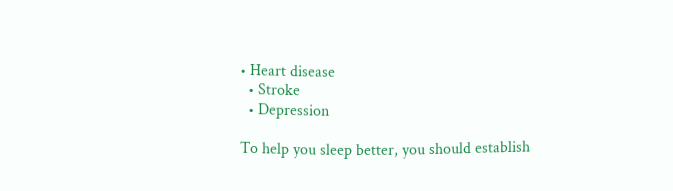• Heart disease
  • Stroke
  • Depression

To help you sleep better, you should establish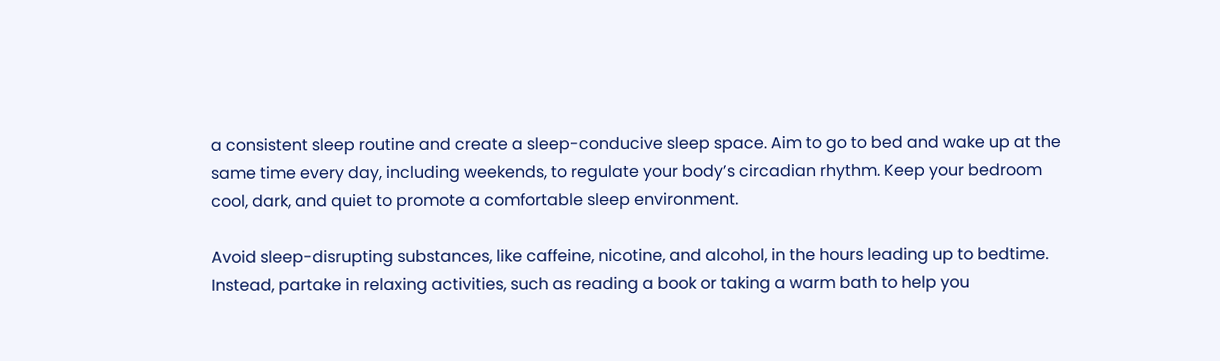a consistent sleep routine and create a sleep-conducive sleep space. Aim to go to bed and wake up at the same time every day, including weekends, to regulate your body’s circadian rhythm. Keep your bedroom cool, dark, and quiet to promote a comfortable sleep environment.

Avoid sleep-disrupting substances, like caffeine, nicotine, and alcohol, in the hours leading up to bedtime. Instead, partake in relaxing activities, such as reading a book or taking a warm bath to help you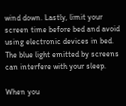wind down. Lastly, limit your screen time before bed and avoid using electronic devices in bed. The blue light emitted by screens can interfere with your sleep.

When you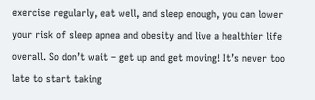exercise regularly, eat well, and sleep enough, you can lower your risk of sleep apnea and obesity and live a healthier life overall. So don’t wait – get up and get moving! It’s never too late to start taking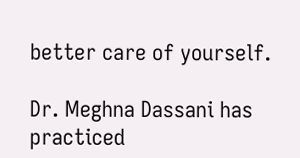better care of yourself.

Dr. Meghna Dassani has practiced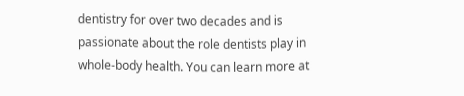dentistry for over two decades and is passionate about the role dentists play in whole-body health. You can learn more at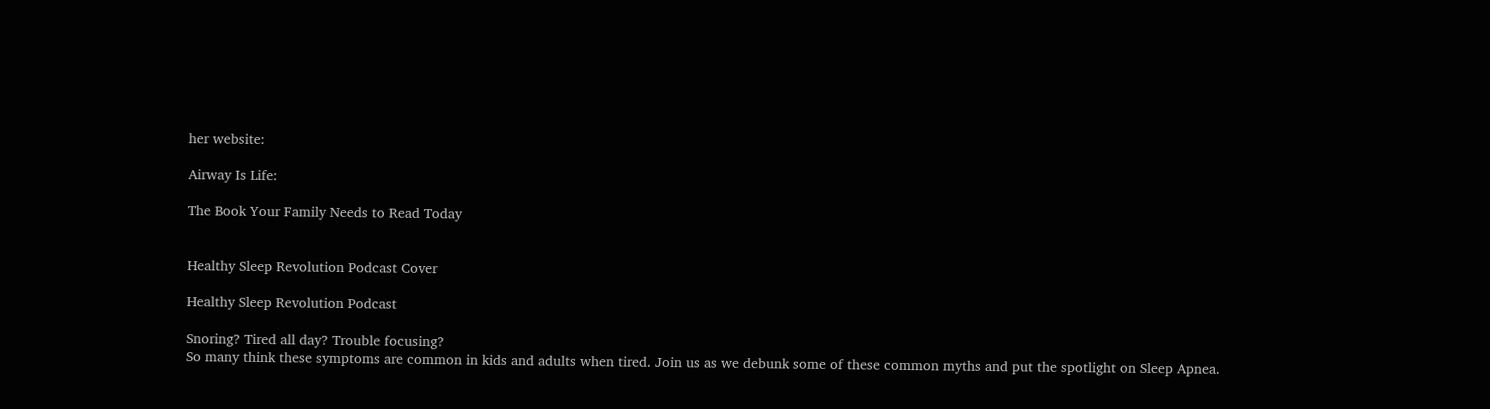her website:

Airway Is Life:

The Book Your Family Needs to Read Today


Healthy Sleep Revolution Podcast Cover

Healthy Sleep Revolution Podcast

Snoring? Tired all day? Trouble focusing?
So many think these symptoms are common in kids and adults when tired. Join us as we debunk some of these common myths and put the spotlight on Sleep Apnea.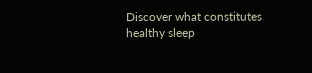Discover what constitutes healthy sleep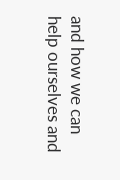and how we can help ourselves and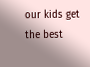our kids get the best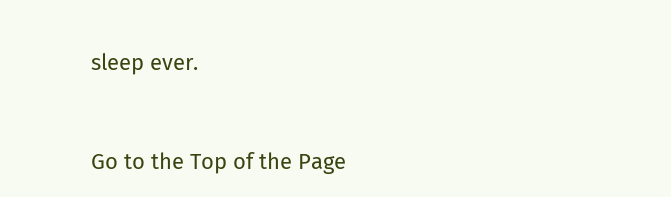sleep ever.


Go to the Top of the Page